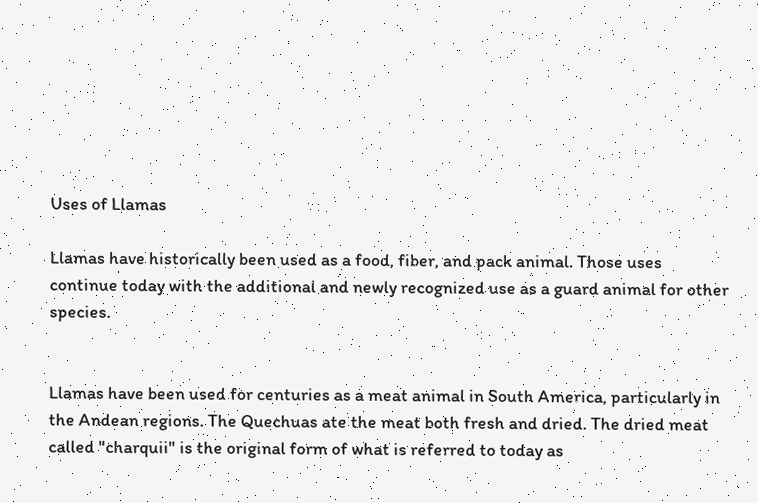Uses of Llamas

Llamas have historically been used as a food, fiber, and pack animal. Those uses continue today with the additional and newly recognized use as a guard animal for other species.


Llamas have been used for centuries as a meat animal in South America, particularly in the Andean regions. The Quechuas ate the meat both fresh and dried. The dried meat called "charquii" is the original form of what is referred to today as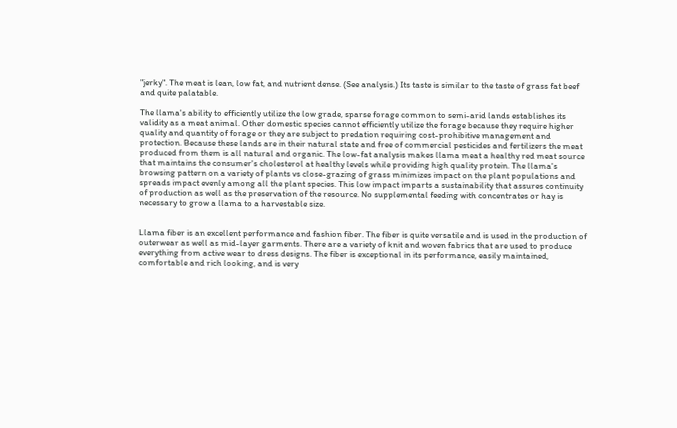"jerky". The meat is lean, low fat, and nutrient dense. (See analysis.) Its taste is similar to the taste of grass fat beef and quite palatable.

The llama's ability to efficiently utilize the low grade, sparse forage common to semi-arid lands establishes its validity as a meat animal. Other domestic species cannot efficiently utilize the forage because they require higher quality and quantity of forage or they are subject to predation requiring cost-prohibitive management and protection. Because these lands are in their natural state and free of commercial pesticides and fertilizers the meat produced from them is all natural and organic. The low-fat analysis makes llama meat a healthy red meat source that maintains the consumer's cholesterol at healthy levels while providing high quality protein. The llama's browsing pattern on a variety of plants vs close-grazing of grass minimizes impact on the plant populations and spreads impact evenly among all the plant species. This low impact imparts a sustainability that assures continuity of production as well as the preservation of the resource. No supplemental feeding with concentrates or hay is necessary to grow a llama to a harvestable size.


Llama fiber is an excellent performance and fashion fiber. The fiber is quite versatile and is used in the production of outerwear as well as mid-layer garments. There are a variety of knit and woven fabrics that are used to produce everything from active wear to dress designs. The fiber is exceptional in its performance, easily maintained, comfortable and rich looking, and is very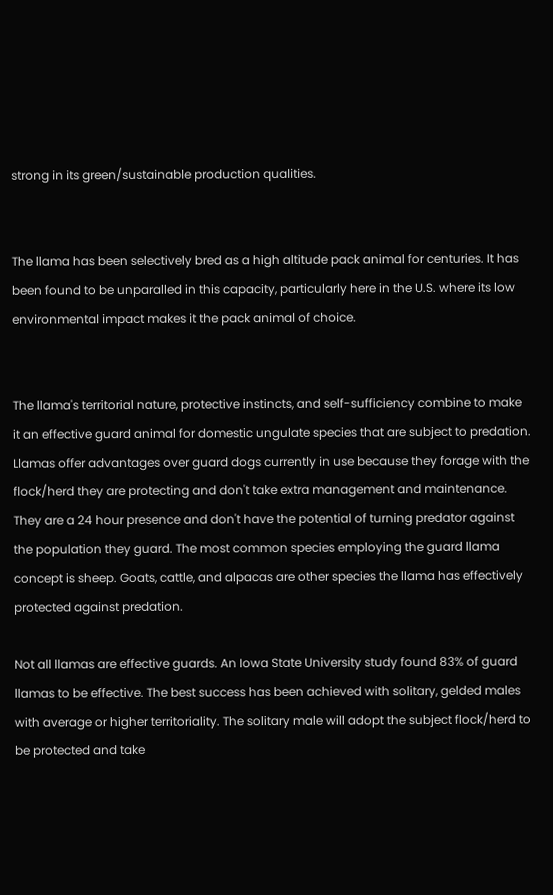strong in its green/sustainable production qualities.


The llama has been selectively bred as a high altitude pack animal for centuries. It has been found to be unparalled in this capacity, particularly here in the U.S. where its low environmental impact makes it the pack animal of choice.


The llama's territorial nature, protective instincts, and self-sufficiency combine to make it an effective guard animal for domestic ungulate species that are subject to predation. Llamas offer advantages over guard dogs currently in use because they forage with the flock/herd they are protecting and don't take extra management and maintenance. They are a 24 hour presence and don't have the potential of turning predator against the population they guard. The most common species employing the guard llama concept is sheep. Goats, cattle, and alpacas are other species the llama has effectively protected against predation.

Not all llamas are effective guards. An Iowa State University study found 83% of guard llamas to be effective. The best success has been achieved with solitary, gelded males with average or higher territoriality. The solitary male will adopt the subject flock/herd to be protected and take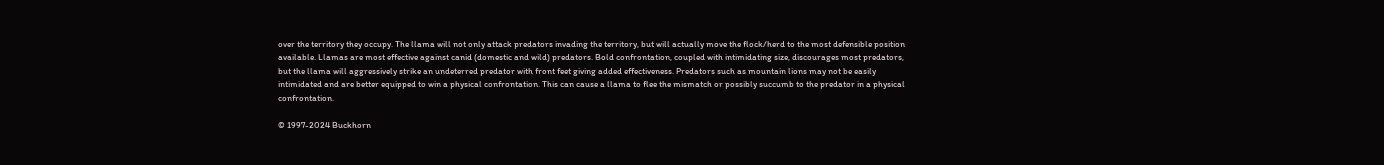over the territory they occupy. The llama will not only attack predators invading the territory, but will actually move the flock/herd to the most defensible position available. Llamas are most effective against canid (domestic and wild) predators. Bold confrontation, coupled with intimidating size, discourages most predators, but the llama will aggressively strike an undeterred predator with front feet giving added effectiveness. Predators such as mountain lions may not be easily intimidated and are better equipped to win a physical confrontation. This can cause a llama to flee the mismatch or possibly succumb to the predator in a physical confrontation.

© 1997-2024 Buckhorn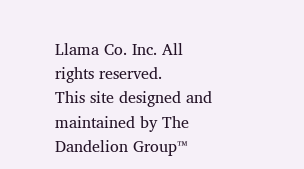Llama Co. Inc. All rights reserved.
This site designed and maintained by The Dandelion Group™